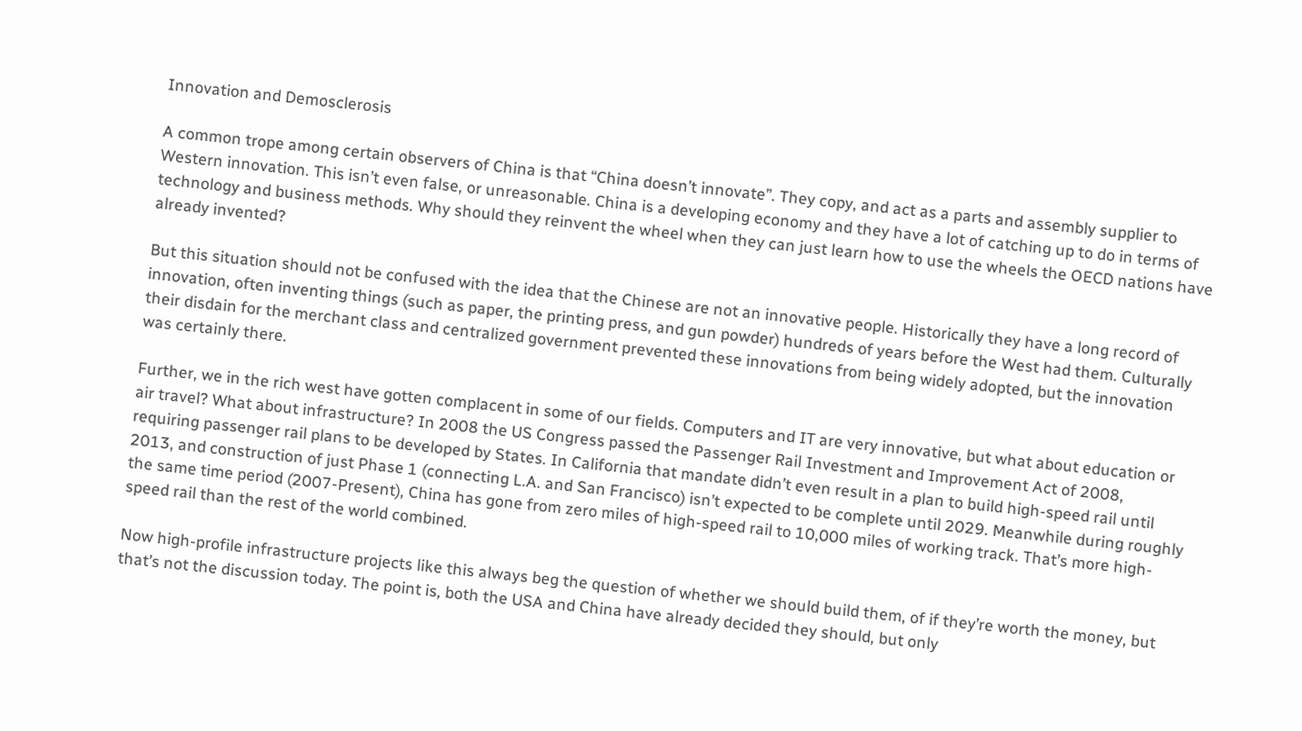Innovation and Demosclerosis

A common trope among certain observers of China is that “China doesn’t innovate”. They copy, and act as a parts and assembly supplier to Western innovation. This isn’t even false, or unreasonable. China is a developing economy and they have a lot of catching up to do in terms of technology and business methods. Why should they reinvent the wheel when they can just learn how to use the wheels the OECD nations have already invented?

But this situation should not be confused with the idea that the Chinese are not an innovative people. Historically they have a long record of innovation, often inventing things (such as paper, the printing press, and gun powder) hundreds of years before the West had them. Culturally their disdain for the merchant class and centralized government prevented these innovations from being widely adopted, but the innovation was certainly there.

Further, we in the rich west have gotten complacent in some of our fields. Computers and IT are very innovative, but what about education or air travel? What about infrastructure? In 2008 the US Congress passed the Passenger Rail Investment and Improvement Act of 2008, requiring passenger rail plans to be developed by States. In California that mandate didn’t even result in a plan to build high-speed rail until 2013, and construction of just Phase 1 (connecting L.A. and San Francisco) isn’t expected to be complete until 2029. Meanwhile during roughly the same time period (2007-Present), China has gone from zero miles of high-speed rail to 10,000 miles of working track. That’s more high-speed rail than the rest of the world combined.

Now high-profile infrastructure projects like this always beg the question of whether we should build them, of if they’re worth the money, but that’s not the discussion today. The point is, both the USA and China have already decided they should, but only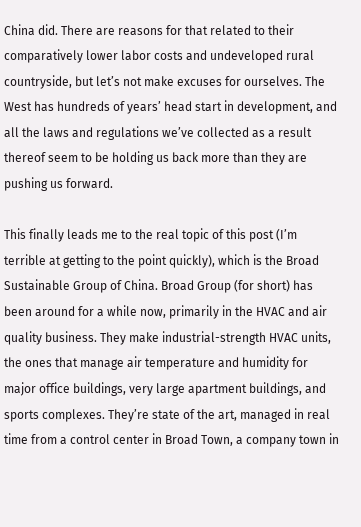China did. There are reasons for that related to their comparatively lower labor costs and undeveloped rural countryside, but let’s not make excuses for ourselves. The West has hundreds of years’ head start in development, and all the laws and regulations we’ve collected as a result thereof seem to be holding us back more than they are pushing us forward.

This finally leads me to the real topic of this post (I’m terrible at getting to the point quickly), which is the Broad Sustainable Group of China. Broad Group (for short) has been around for a while now, primarily in the HVAC and air quality business. They make industrial-strength HVAC units, the ones that manage air temperature and humidity for major office buildings, very large apartment buildings, and sports complexes. They’re state of the art, managed in real time from a control center in Broad Town, a company town in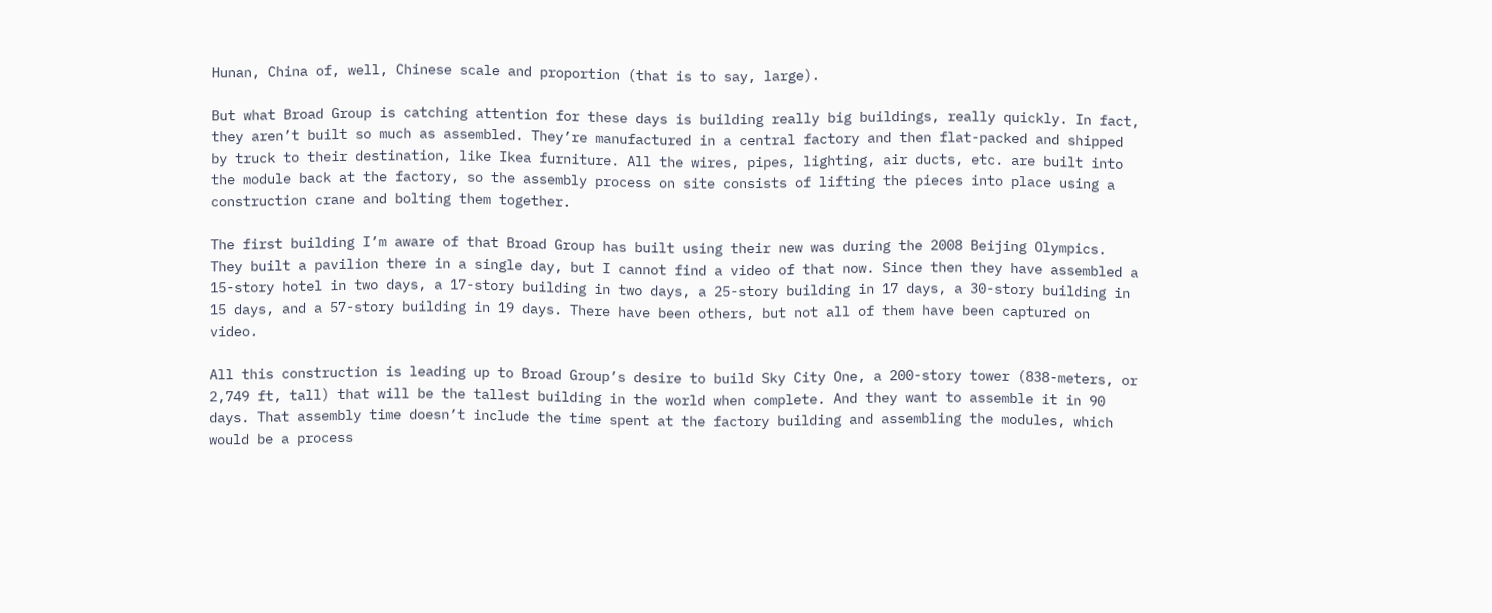Hunan, China of, well, Chinese scale and proportion (that is to say, large).

But what Broad Group is catching attention for these days is building really big buildings, really quickly. In fact, they aren’t built so much as assembled. They’re manufactured in a central factory and then flat-packed and shipped by truck to their destination, like Ikea furniture. All the wires, pipes, lighting, air ducts, etc. are built into the module back at the factory, so the assembly process on site consists of lifting the pieces into place using a construction crane and bolting them together.

The first building I’m aware of that Broad Group has built using their new was during the 2008 Beijing Olympics. They built a pavilion there in a single day, but I cannot find a video of that now. Since then they have assembled a 15-story hotel in two days, a 17-story building in two days, a 25-story building in 17 days, a 30-story building in 15 days, and a 57-story building in 19 days. There have been others, but not all of them have been captured on video.

All this construction is leading up to Broad Group’s desire to build Sky City One, a 200-story tower (838-meters, or 2,749 ft, tall) that will be the tallest building in the world when complete. And they want to assemble it in 90 days. That assembly time doesn’t include the time spent at the factory building and assembling the modules, which would be a process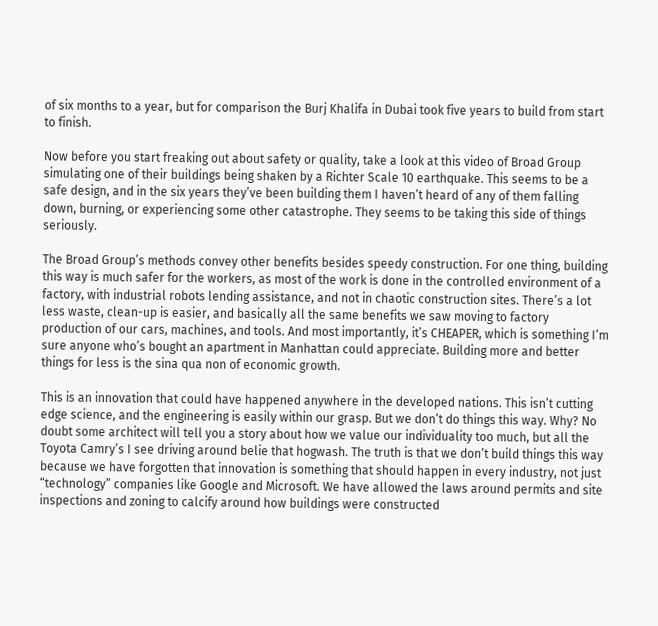of six months to a year, but for comparison the Burj Khalifa in Dubai took five years to build from start to finish.

Now before you start freaking out about safety or quality, take a look at this video of Broad Group simulating one of their buildings being shaken by a Richter Scale 10 earthquake. This seems to be a safe design, and in the six years they’ve been building them I haven’t heard of any of them falling down, burning, or experiencing some other catastrophe. They seems to be taking this side of things seriously.

The Broad Group’s methods convey other benefits besides speedy construction. For one thing, building this way is much safer for the workers, as most of the work is done in the controlled environment of a factory, with industrial robots lending assistance, and not in chaotic construction sites. There’s a lot less waste, clean-up is easier, and basically all the same benefits we saw moving to factory production of our cars, machines, and tools. And most importantly, it’s CHEAPER, which is something I’m sure anyone who’s bought an apartment in Manhattan could appreciate. Building more and better things for less is the sina qua non of economic growth.

This is an innovation that could have happened anywhere in the developed nations. This isn’t cutting edge science, and the engineering is easily within our grasp. But we don’t do things this way. Why? No doubt some architect will tell you a story about how we value our individuality too much, but all the Toyota Camry’s I see driving around belie that hogwash. The truth is that we don’t build things this way because we have forgotten that innovation is something that should happen in every industry, not just “technology” companies like Google and Microsoft. We have allowed the laws around permits and site inspections and zoning to calcify around how buildings were constructed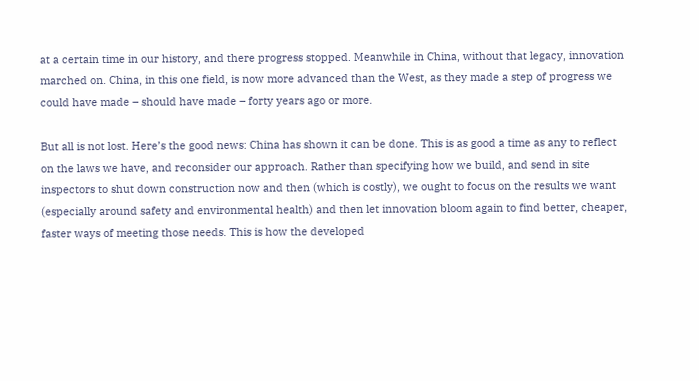at a certain time in our history, and there progress stopped. Meanwhile in China, without that legacy, innovation marched on. China, in this one field, is now more advanced than the West, as they made a step of progress we could have made – should have made – forty years ago or more.

But all is not lost. Here’s the good news: China has shown it can be done. This is as good a time as any to reflect on the laws we have, and reconsider our approach. Rather than specifying how we build, and send in site inspectors to shut down construction now and then (which is costly), we ought to focus on the results we want (especially around safety and environmental health) and then let innovation bloom again to find better, cheaper, faster ways of meeting those needs. This is how the developed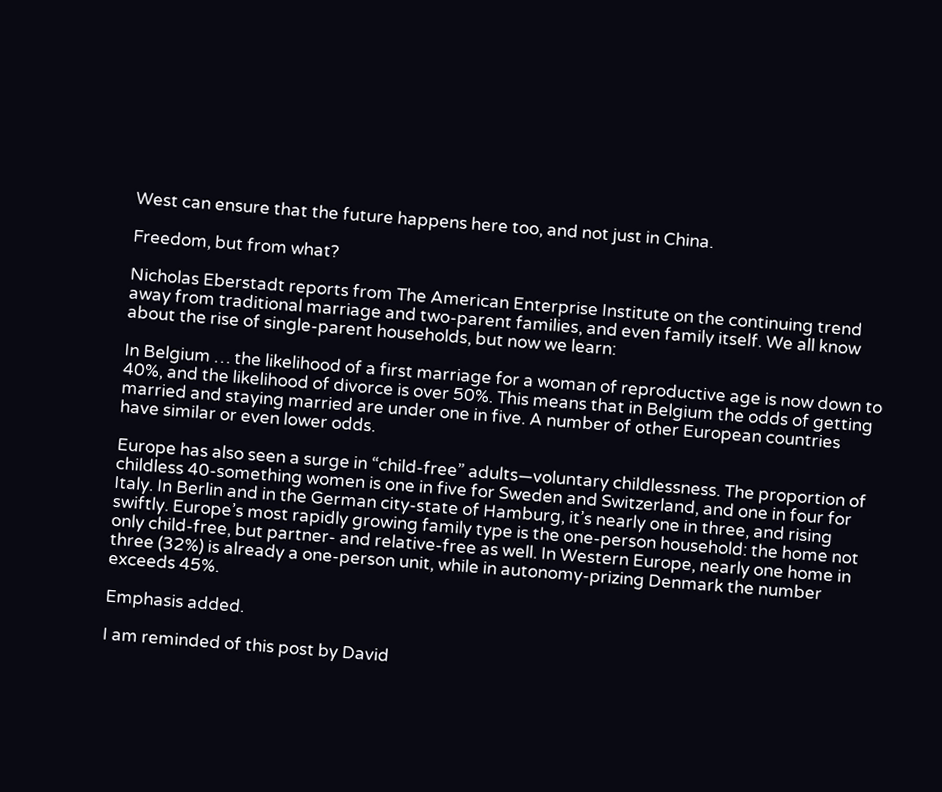West can ensure that the future happens here too, and not just in China.

Freedom, but from what?

Nicholas Eberstadt reports from The American Enterprise Institute on the continuing trend away from traditional marriage and two-parent families, and even family itself. We all know about the rise of single-parent households, but now we learn:

In Belgium … the likelihood of a first marriage for a woman of reproductive age is now down to 40%, and the likelihood of divorce is over 50%. This means that in Belgium the odds of getting married and staying married are under one in five. A number of other European countries have similar or even lower odds.

Europe has also seen a surge in “child-free” adults—voluntary childlessness. The proportion of childless 40-something women is one in five for Sweden and Switzerland, and one in four for Italy. In Berlin and in the German city-state of Hamburg, it’s nearly one in three, and rising swiftly. Europe’s most rapidly growing family type is the one-person household: the home not only child-free, but partner- and relative-free as well. In Western Europe, nearly one home in three (32%) is already a one-person unit, while in autonomy-prizing Denmark the number exceeds 45%.

Emphasis added.

I am reminded of this post by David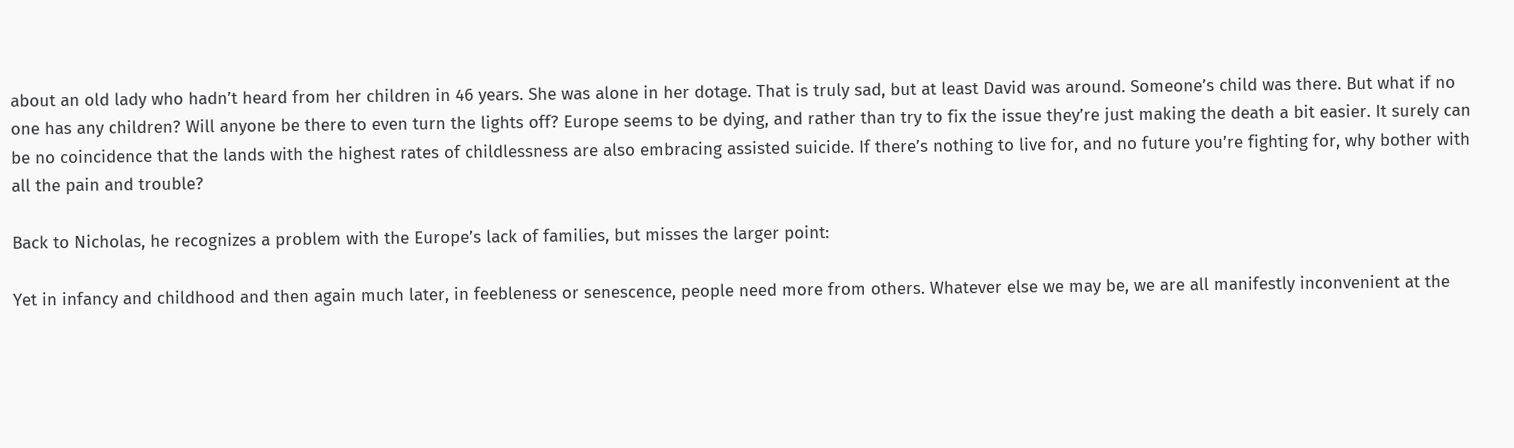about an old lady who hadn’t heard from her children in 46 years. She was alone in her dotage. That is truly sad, but at least David was around. Someone’s child was there. But what if no one has any children? Will anyone be there to even turn the lights off? Europe seems to be dying, and rather than try to fix the issue they’re just making the death a bit easier. It surely can be no coincidence that the lands with the highest rates of childlessness are also embracing assisted suicide. If there’s nothing to live for, and no future you’re fighting for, why bother with all the pain and trouble?

Back to Nicholas, he recognizes a problem with the Europe’s lack of families, but misses the larger point:

Yet in infancy and childhood and then again much later, in feebleness or senescence, people need more from others. Whatever else we may be, we are all manifestly inconvenient at the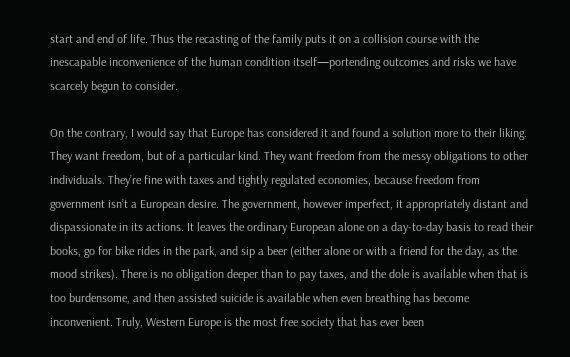start and end of life. Thus the recasting of the family puts it on a collision course with the inescapable inconvenience of the human condition itself—portending outcomes and risks we have scarcely begun to consider.

On the contrary, I would say that Europe has considered it and found a solution more to their liking. They want freedom, but of a particular kind. They want freedom from the messy obligations to other individuals. They’re fine with taxes and tightly regulated economies, because freedom from government isn’t a European desire. The government, however imperfect, it appropriately distant and dispassionate in its actions. It leaves the ordinary European alone on a day-to-day basis to read their books, go for bike rides in the park, and sip a beer (either alone or with a friend for the day, as the mood strikes). There is no obligation deeper than to pay taxes, and the dole is available when that is too burdensome, and then assisted suicide is available when even breathing has become inconvenient. Truly, Western Europe is the most free society that has ever been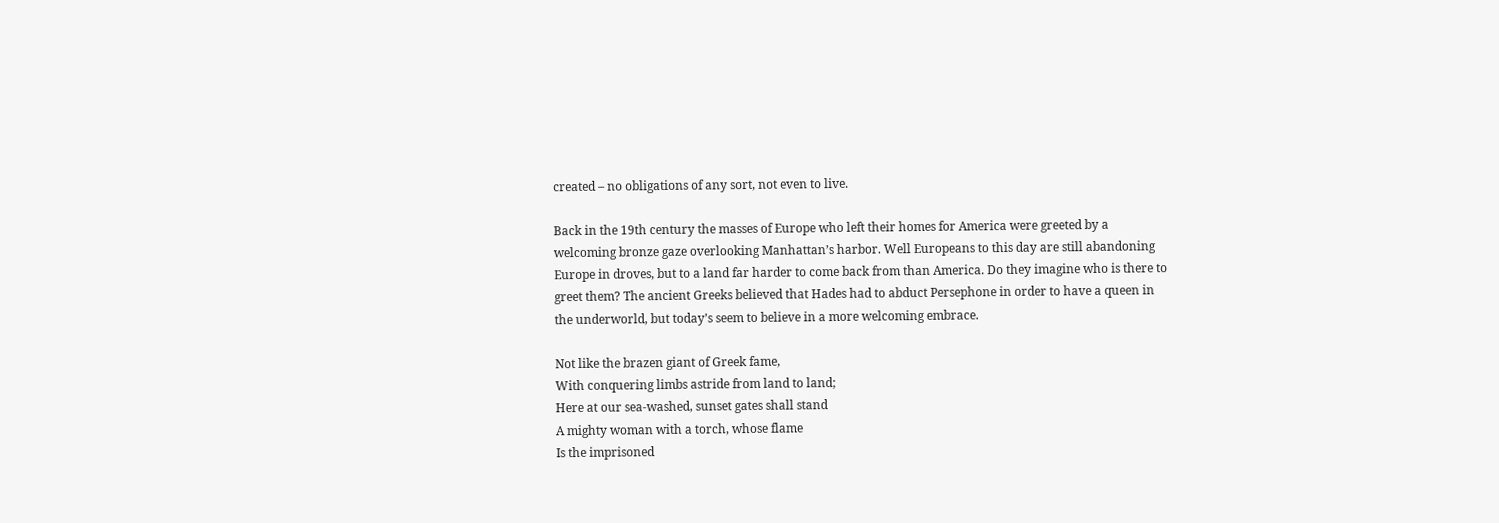created – no obligations of any sort, not even to live.

Back in the 19th century the masses of Europe who left their homes for America were greeted by a welcoming bronze gaze overlooking Manhattan’s harbor. Well Europeans to this day are still abandoning Europe in droves, but to a land far harder to come back from than America. Do they imagine who is there to greet them? The ancient Greeks believed that Hades had to abduct Persephone in order to have a queen in the underworld, but today’s seem to believe in a more welcoming embrace.

Not like the brazen giant of Greek fame,
With conquering limbs astride from land to land;
Here at our sea-washed, sunset gates shall stand
A mighty woman with a torch, whose flame
Is the imprisoned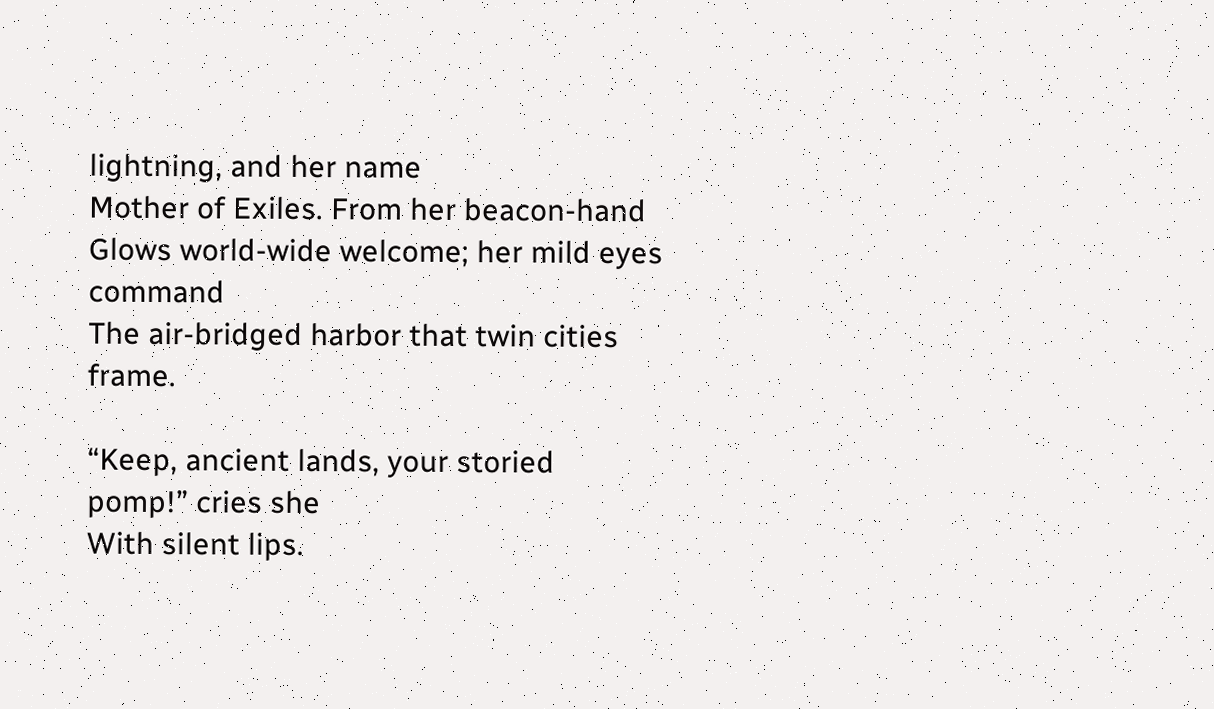lightning, and her name
Mother of Exiles. From her beacon-hand
Glows world-wide welcome; her mild eyes command
The air-bridged harbor that twin cities frame.

“Keep, ancient lands, your storied pomp!” cries she
With silent lips.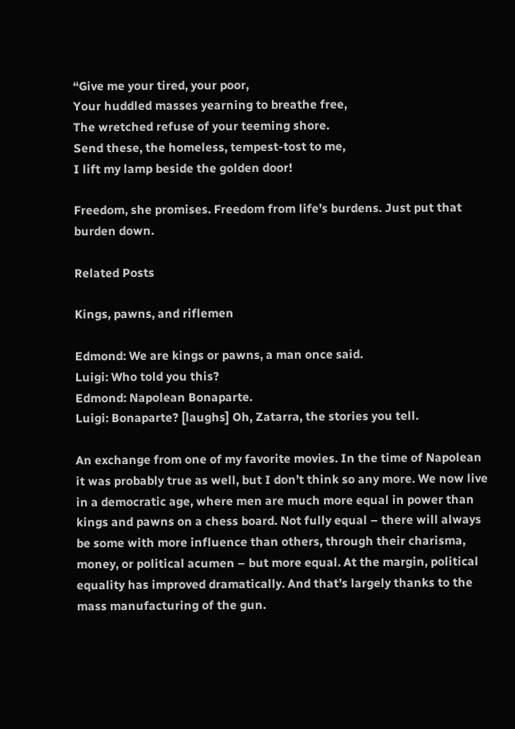“Give me your tired, your poor,
Your huddled masses yearning to breathe free,
The wretched refuse of your teeming shore.
Send these, the homeless, tempest-tost to me,
I lift my lamp beside the golden door!

Freedom, she promises. Freedom from life’s burdens. Just put that burden down.

Related Posts

Kings, pawns, and riflemen

Edmond: We are kings or pawns, a man once said.
Luigi: Who told you this?
Edmond: Napolean Bonaparte.
Luigi: Bonaparte? [laughs] Oh, Zatarra, the stories you tell.

An exchange from one of my favorite movies. In the time of Napolean it was probably true as well, but I don’t think so any more. We now live in a democratic age, where men are much more equal in power than kings and pawns on a chess board. Not fully equal – there will always be some with more influence than others, through their charisma, money, or political acumen – but more equal. At the margin, political equality has improved dramatically. And that’s largely thanks to the mass manufacturing of the gun.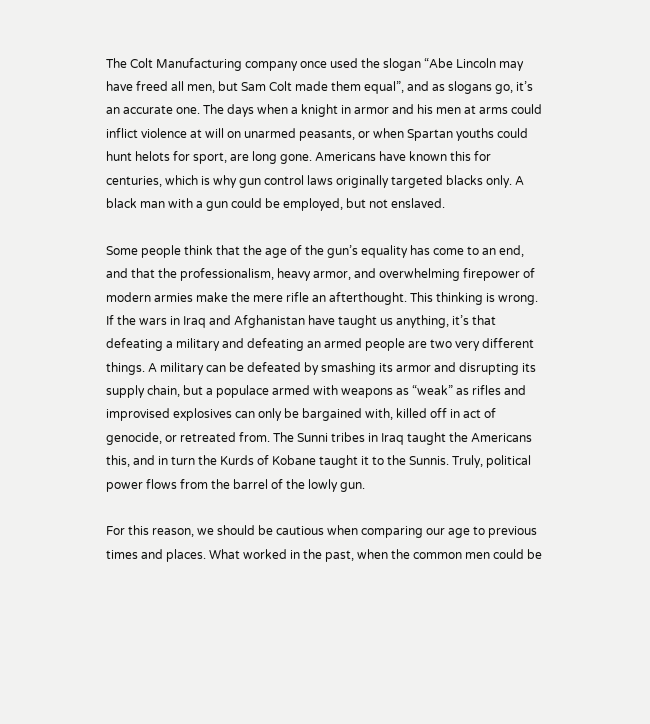The Colt Manufacturing company once used the slogan “Abe Lincoln may have freed all men, but Sam Colt made them equal”, and as slogans go, it’s an accurate one. The days when a knight in armor and his men at arms could inflict violence at will on unarmed peasants, or when Spartan youths could hunt helots for sport, are long gone. Americans have known this for centuries, which is why gun control laws originally targeted blacks only. A black man with a gun could be employed, but not enslaved.

Some people think that the age of the gun’s equality has come to an end, and that the professionalism, heavy armor, and overwhelming firepower of modern armies make the mere rifle an afterthought. This thinking is wrong. If the wars in Iraq and Afghanistan have taught us anything, it’s that defeating a military and defeating an armed people are two very different things. A military can be defeated by smashing its armor and disrupting its supply chain, but a populace armed with weapons as “weak” as rifles and improvised explosives can only be bargained with, killed off in act of genocide, or retreated from. The Sunni tribes in Iraq taught the Americans this, and in turn the Kurds of Kobane taught it to the Sunnis. Truly, political power flows from the barrel of the lowly gun.

For this reason, we should be cautious when comparing our age to previous times and places. What worked in the past, when the common men could be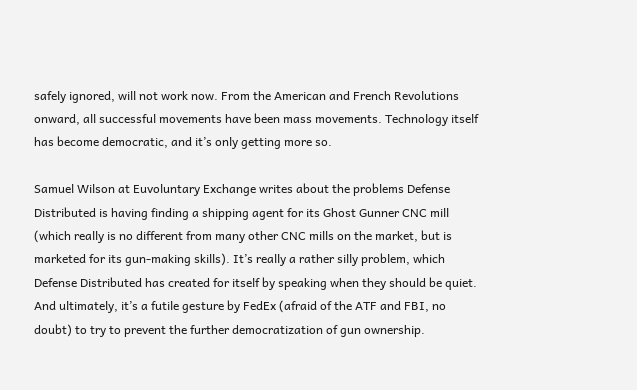safely ignored, will not work now. From the American and French Revolutions onward, all successful movements have been mass movements. Technology itself has become democratic, and it’s only getting more so.

Samuel Wilson at Euvoluntary Exchange writes about the problems Defense Distributed is having finding a shipping agent for its Ghost Gunner CNC mill (which really is no different from many other CNC mills on the market, but is marketed for its gun-making skills). It’s really a rather silly problem, which Defense Distributed has created for itself by speaking when they should be quiet. And ultimately, it’s a futile gesture by FedEx (afraid of the ATF and FBI, no doubt) to try to prevent the further democratization of gun ownership.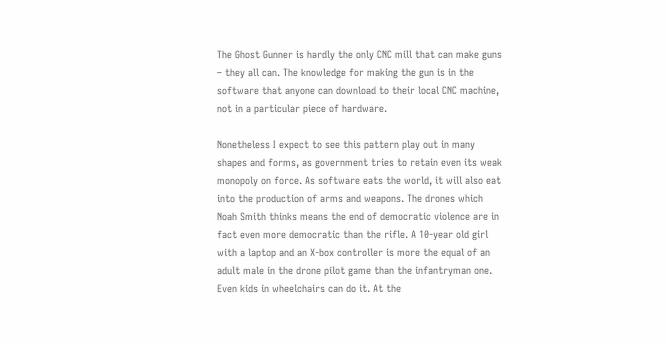The Ghost Gunner is hardly the only CNC mill that can make guns – they all can. The knowledge for making the gun is in the software that anyone can download to their local CNC machine, not in a particular piece of hardware.

Nonetheless I expect to see this pattern play out in many shapes and forms, as government tries to retain even its weak monopoly on force. As software eats the world, it will also eat into the production of arms and weapons. The drones which Noah Smith thinks means the end of democratic violence are in fact even more democratic than the rifle. A 10-year old girl with a laptop and an X-box controller is more the equal of an adult male in the drone pilot game than the infantryman one. Even kids in wheelchairs can do it. At the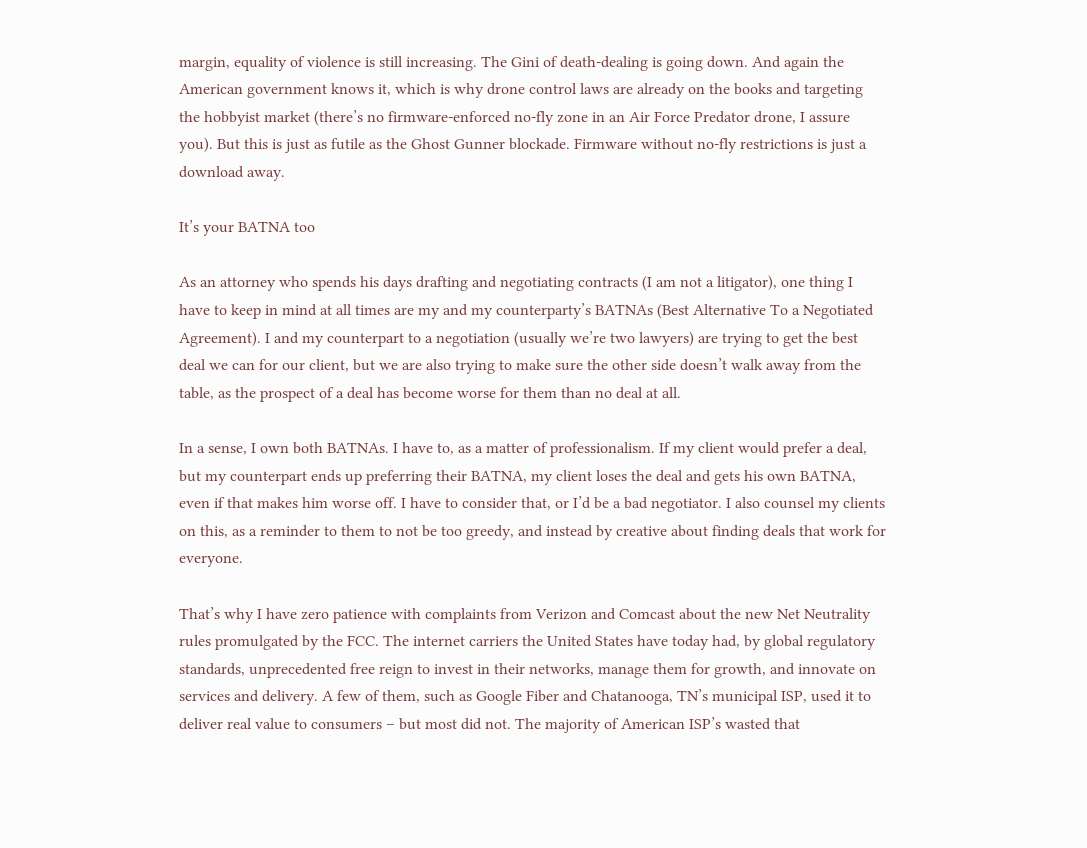margin, equality of violence is still increasing. The Gini of death-dealing is going down. And again the American government knows it, which is why drone control laws are already on the books and targeting the hobbyist market (there’s no firmware-enforced no-fly zone in an Air Force Predator drone, I assure you). But this is just as futile as the Ghost Gunner blockade. Firmware without no-fly restrictions is just a download away.

It’s your BATNA too

As an attorney who spends his days drafting and negotiating contracts (I am not a litigator), one thing I have to keep in mind at all times are my and my counterparty’s BATNAs (Best Alternative To a Negotiated Agreement). I and my counterpart to a negotiation (usually we’re two lawyers) are trying to get the best deal we can for our client, but we are also trying to make sure the other side doesn’t walk away from the table, as the prospect of a deal has become worse for them than no deal at all.

In a sense, I own both BATNAs. I have to, as a matter of professionalism. If my client would prefer a deal, but my counterpart ends up preferring their BATNA, my client loses the deal and gets his own BATNA, even if that makes him worse off. I have to consider that, or I’d be a bad negotiator. I also counsel my clients on this, as a reminder to them to not be too greedy, and instead by creative about finding deals that work for everyone.

That’s why I have zero patience with complaints from Verizon and Comcast about the new Net Neutrality rules promulgated by the FCC. The internet carriers the United States have today had, by global regulatory standards, unprecedented free reign to invest in their networks, manage them for growth, and innovate on services and delivery. A few of them, such as Google Fiber and Chatanooga, TN’s municipal ISP, used it to deliver real value to consumers – but most did not. The majority of American ISP’s wasted that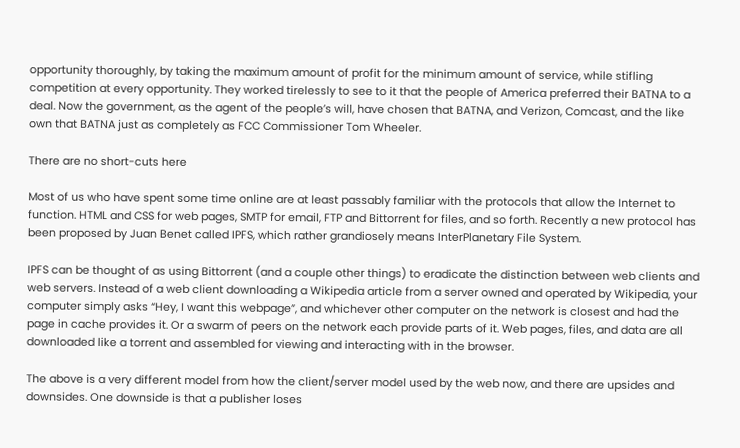opportunity thoroughly, by taking the maximum amount of profit for the minimum amount of service, while stifling competition at every opportunity. They worked tirelessly to see to it that the people of America preferred their BATNA to a deal. Now the government, as the agent of the people’s will, have chosen that BATNA, and Verizon, Comcast, and the like own that BATNA just as completely as FCC Commissioner Tom Wheeler.

There are no short-cuts here

Most of us who have spent some time online are at least passably familiar with the protocols that allow the Internet to function. HTML and CSS for web pages, SMTP for email, FTP and Bittorrent for files, and so forth. Recently a new protocol has been proposed by Juan Benet called IPFS, which rather grandiosely means InterPlanetary File System.

IPFS can be thought of as using Bittorrent (and a couple other things) to eradicate the distinction between web clients and web servers. Instead of a web client downloading a Wikipedia article from a server owned and operated by Wikipedia, your computer simply asks “Hey, I want this webpage”, and whichever other computer on the network is closest and had the page in cache provides it. Or a swarm of peers on the network each provide parts of it. Web pages, files, and data are all downloaded like a torrent and assembled for viewing and interacting with in the browser.

The above is a very different model from how the client/server model used by the web now, and there are upsides and downsides. One downside is that a publisher loses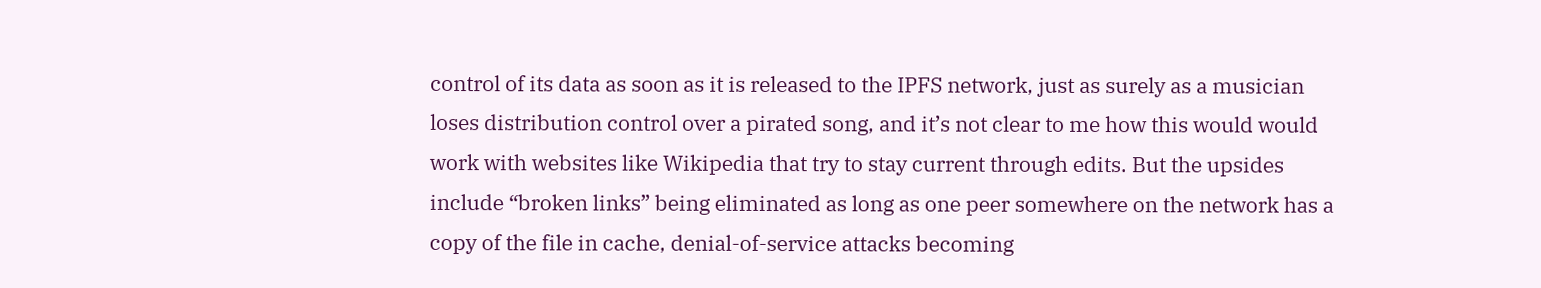control of its data as soon as it is released to the IPFS network, just as surely as a musician loses distribution control over a pirated song, and it’s not clear to me how this would would work with websites like Wikipedia that try to stay current through edits. But the upsides include “broken links” being eliminated as long as one peer somewhere on the network has a copy of the file in cache, denial-of-service attacks becoming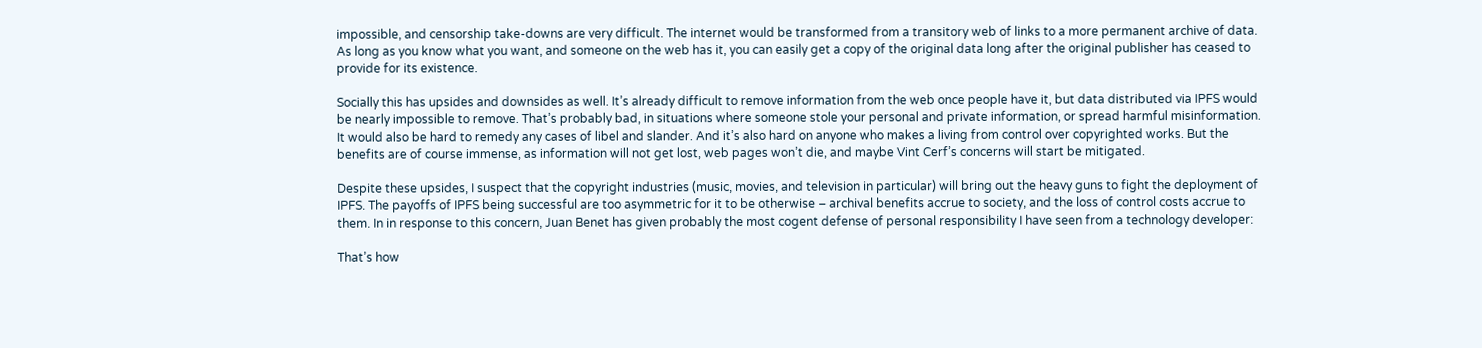impossible, and censorship take-downs are very difficult. The internet would be transformed from a transitory web of links to a more permanent archive of data. As long as you know what you want, and someone on the web has it, you can easily get a copy of the original data long after the original publisher has ceased to provide for its existence.

Socially this has upsides and downsides as well. It’s already difficult to remove information from the web once people have it, but data distributed via IPFS would be nearly impossible to remove. That’s probably bad, in situations where someone stole your personal and private information, or spread harmful misinformation. It would also be hard to remedy any cases of libel and slander. And it’s also hard on anyone who makes a living from control over copyrighted works. But the benefits are of course immense, as information will not get lost, web pages won’t die, and maybe Vint Cerf’s concerns will start be mitigated.

Despite these upsides, I suspect that the copyright industries (music, movies, and television in particular) will bring out the heavy guns to fight the deployment of IPFS. The payoffs of IPFS being successful are too asymmetric for it to be otherwise – archival benefits accrue to society, and the loss of control costs accrue to them. In in response to this concern, Juan Benet has given probably the most cogent defense of personal responsibility I have seen from a technology developer:

That’s how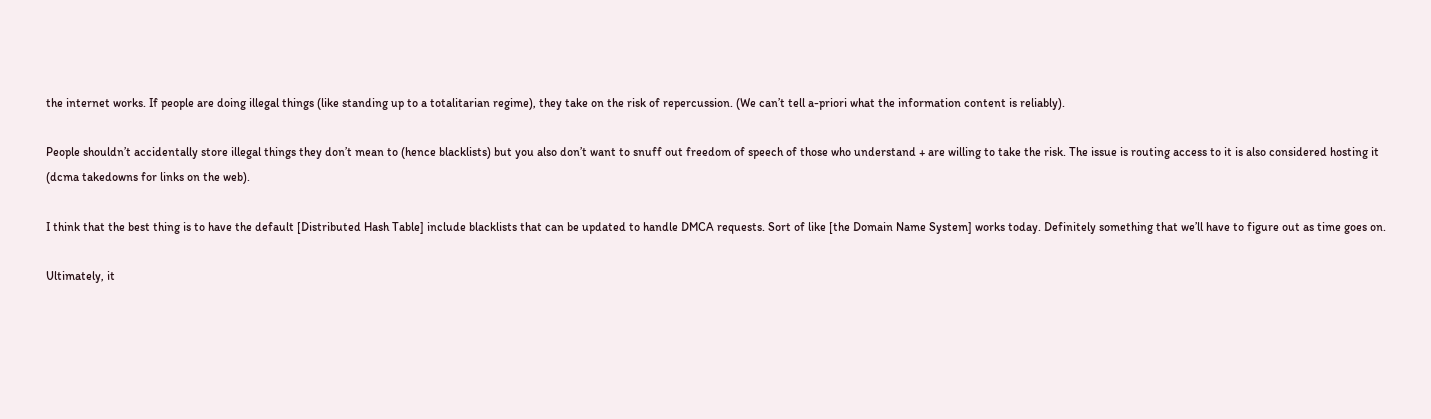the internet works. If people are doing illegal things (like standing up to a totalitarian regime), they take on the risk of repercussion. (We can’t tell a-priori what the information content is reliably).

People shouldn’t accidentally store illegal things they don’t mean to (hence blacklists) but you also don’t want to snuff out freedom of speech of those who understand + are willing to take the risk. The issue is routing access to it is also considered hosting it (dcma takedowns for links on the web).

I think that the best thing is to have the default [Distributed Hash Table] include blacklists that can be updated to handle DMCA requests. Sort of like [the Domain Name System] works today. Definitely something that we’ll have to figure out as time goes on.

Ultimately, it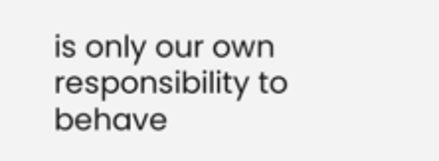is only our own responsibility to behave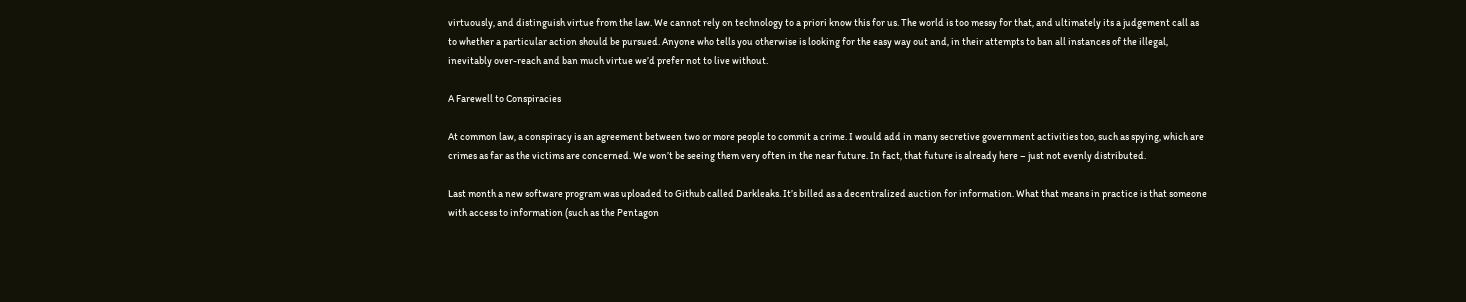virtuously, and distinguish virtue from the law. We cannot rely on technology to a priori know this for us. The world is too messy for that, and ultimately its a judgement call as to whether a particular action should be pursued. Anyone who tells you otherwise is looking for the easy way out and, in their attempts to ban all instances of the illegal, inevitably over-reach and ban much virtue we’d prefer not to live without.

A Farewell to Conspiracies

At common law, a conspiracy is an agreement between two or more people to commit a crime. I would add in many secretive government activities too, such as spying, which are crimes as far as the victims are concerned. We won’t be seeing them very often in the near future. In fact, that future is already here – just not evenly distributed.

Last month a new software program was uploaded to Github called Darkleaks. It’s billed as a decentralized auction for information. What that means in practice is that someone with access to information (such as the Pentagon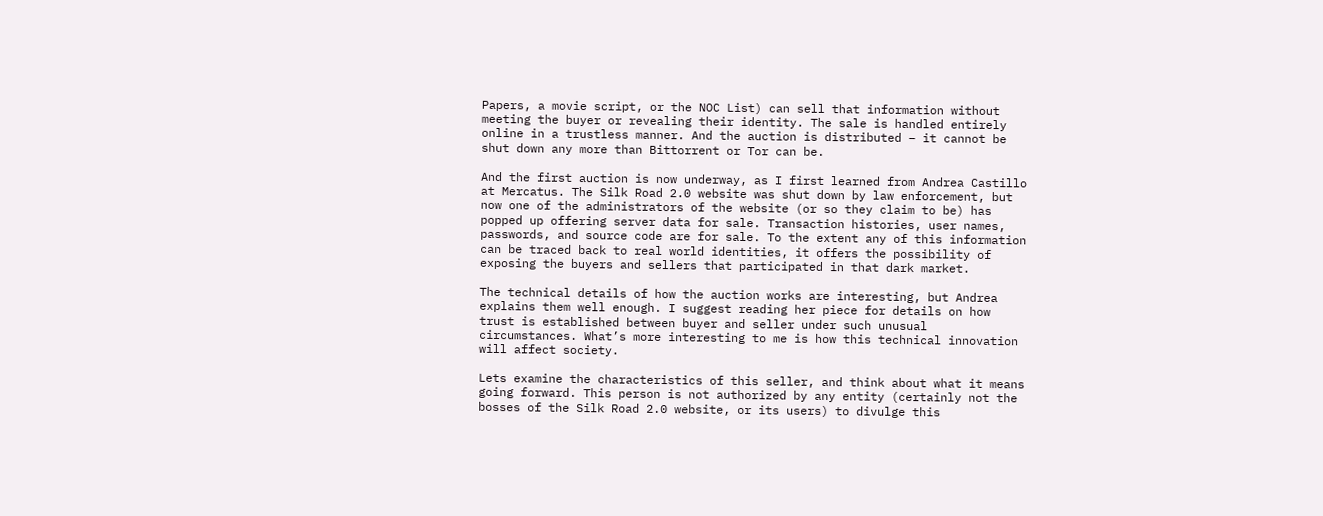Papers, a movie script, or the NOC List) can sell that information without meeting the buyer or revealing their identity. The sale is handled entirely online in a trustless manner. And the auction is distributed – it cannot be shut down any more than Bittorrent or Tor can be.

And the first auction is now underway, as I first learned from Andrea Castillo at Mercatus. The Silk Road 2.0 website was shut down by law enforcement, but now one of the administrators of the website (or so they claim to be) has popped up offering server data for sale. Transaction histories, user names, passwords, and source code are for sale. To the extent any of this information can be traced back to real world identities, it offers the possibility of exposing the buyers and sellers that participated in that dark market.

The technical details of how the auction works are interesting, but Andrea explains them well enough. I suggest reading her piece for details on how trust is established between buyer and seller under such unusual circumstances. What’s more interesting to me is how this technical innovation will affect society.

Lets examine the characteristics of this seller, and think about what it means going forward. This person is not authorized by any entity (certainly not the bosses of the Silk Road 2.0 website, or its users) to divulge this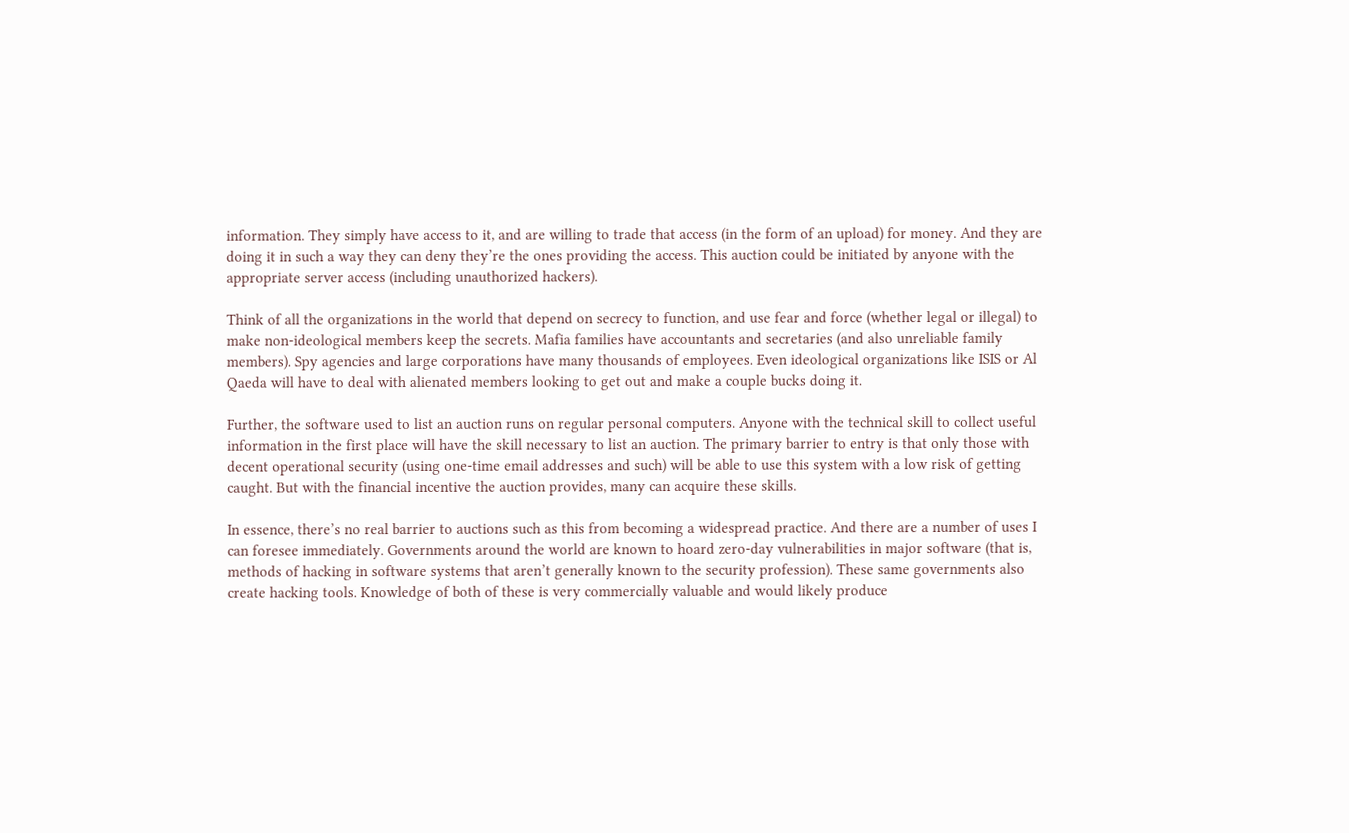information. They simply have access to it, and are willing to trade that access (in the form of an upload) for money. And they are doing it in such a way they can deny they’re the ones providing the access. This auction could be initiated by anyone with the appropriate server access (including unauthorized hackers).

Think of all the organizations in the world that depend on secrecy to function, and use fear and force (whether legal or illegal) to make non-ideological members keep the secrets. Mafia families have accountants and secretaries (and also unreliable family members). Spy agencies and large corporations have many thousands of employees. Even ideological organizations like ISIS or Al Qaeda will have to deal with alienated members looking to get out and make a couple bucks doing it.

Further, the software used to list an auction runs on regular personal computers. Anyone with the technical skill to collect useful information in the first place will have the skill necessary to list an auction. The primary barrier to entry is that only those with decent operational security (using one-time email addresses and such) will be able to use this system with a low risk of getting caught. But with the financial incentive the auction provides, many can acquire these skills.

In essence, there’s no real barrier to auctions such as this from becoming a widespread practice. And there are a number of uses I can foresee immediately. Governments around the world are known to hoard zero-day vulnerabilities in major software (that is, methods of hacking in software systems that aren’t generally known to the security profession). These same governments also create hacking tools. Knowledge of both of these is very commercially valuable and would likely produce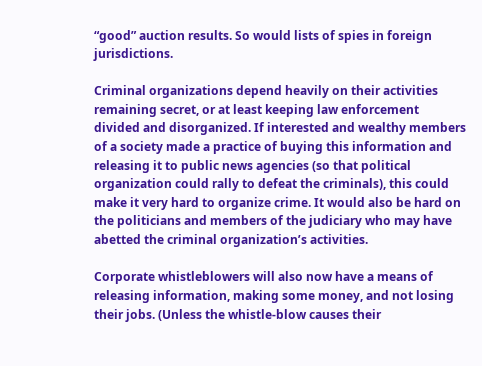“good” auction results. So would lists of spies in foreign jurisdictions.

Criminal organizations depend heavily on their activities remaining secret, or at least keeping law enforcement divided and disorganized. If interested and wealthy members of a society made a practice of buying this information and releasing it to public news agencies (so that political organization could rally to defeat the criminals), this could make it very hard to organize crime. It would also be hard on the politicians and members of the judiciary who may have abetted the criminal organization’s activities.

Corporate whistleblowers will also now have a means of releasing information, making some money, and not losing their jobs. (Unless the whistle-blow causes their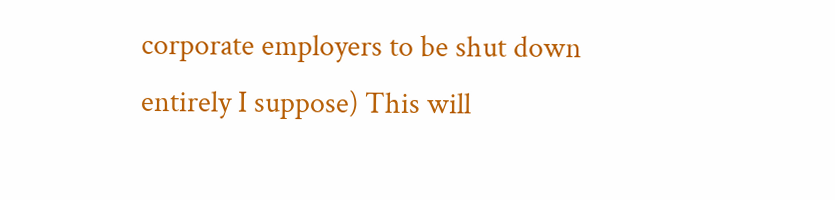corporate employers to be shut down entirely I suppose) This will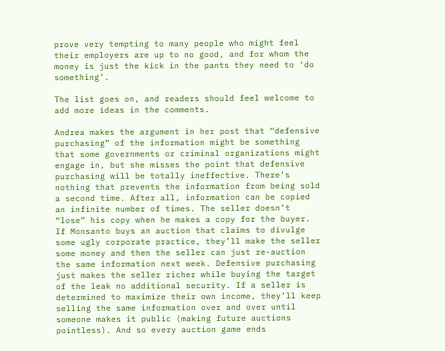prove very tempting to many people who might feel their employers are up to no good, and for whom the money is just the kick in the pants they need to ‘do something’.

The list goes on, and readers should feel welcome to add more ideas in the comments.

Andrea makes the argument in her post that “defensive purchasing” of the information might be something that some governments or criminal organizations might engage in, but she misses the point that defensive purchasing will be totally ineffective. There’s nothing that prevents the information from being sold a second time. After all, information can be copied an infinite number of times. The seller doesn’t “lose” his copy when he makes a copy for the buyer. If Monsanto buys an auction that claims to divulge some ugly corporate practice, they’ll make the seller some money and then the seller can just re-auction the same information next week. Defensive purchasing just makes the seller richer while buying the target of the leak no additional security. If a seller is determined to maximize their own income, they’ll keep selling the same information over and over until someone makes it public (making future auctions pointless). And so every auction game ends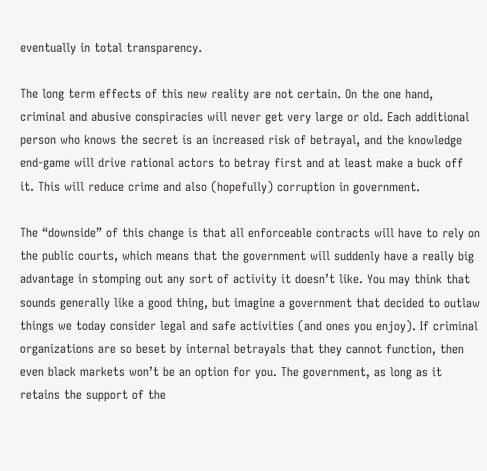eventually in total transparency.

The long term effects of this new reality are not certain. On the one hand, criminal and abusive conspiracies will never get very large or old. Each additional person who knows the secret is an increased risk of betrayal, and the knowledge end-game will drive rational actors to betray first and at least make a buck off it. This will reduce crime and also (hopefully) corruption in government.

The “downside” of this change is that all enforceable contracts will have to rely on the public courts, which means that the government will suddenly have a really big advantage in stomping out any sort of activity it doesn’t like. You may think that sounds generally like a good thing, but imagine a government that decided to outlaw things we today consider legal and safe activities (and ones you enjoy). If criminal organizations are so beset by internal betrayals that they cannot function, then even black markets won’t be an option for you. The government, as long as it retains the support of the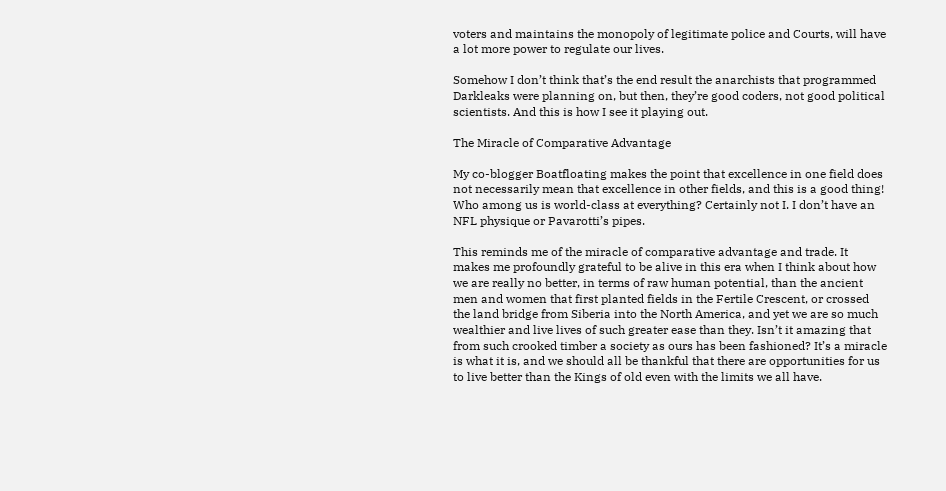voters and maintains the monopoly of legitimate police and Courts, will have a lot more power to regulate our lives.

Somehow I don’t think that’s the end result the anarchists that programmed Darkleaks were planning on, but then, they’re good coders, not good political scientists. And this is how I see it playing out.

The Miracle of Comparative Advantage

My co-blogger Boatfloating makes the point that excellence in one field does not necessarily mean that excellence in other fields, and this is a good thing! Who among us is world-class at everything? Certainly not I. I don’t have an NFL physique or Pavarotti’s pipes.

This reminds me of the miracle of comparative advantage and trade. It makes me profoundly grateful to be alive in this era when I think about how we are really no better, in terms of raw human potential, than the ancient men and women that first planted fields in the Fertile Crescent, or crossed the land bridge from Siberia into the North America, and yet we are so much wealthier and live lives of such greater ease than they. Isn’t it amazing that from such crooked timber a society as ours has been fashioned? It’s a miracle is what it is, and we should all be thankful that there are opportunities for us to live better than the Kings of old even with the limits we all have.